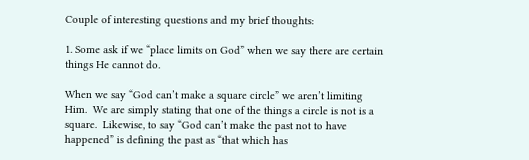Couple of interesting questions and my brief thoughts:

1. Some ask if we “place limits on God” when we say there are certain things He cannot do.

When we say “God can’t make a square circle” we aren’t limiting Him.  We are simply stating that one of the things a circle is not is a square.  Likewise, to say “God can’t make the past not to have happened” is defining the past as “that which has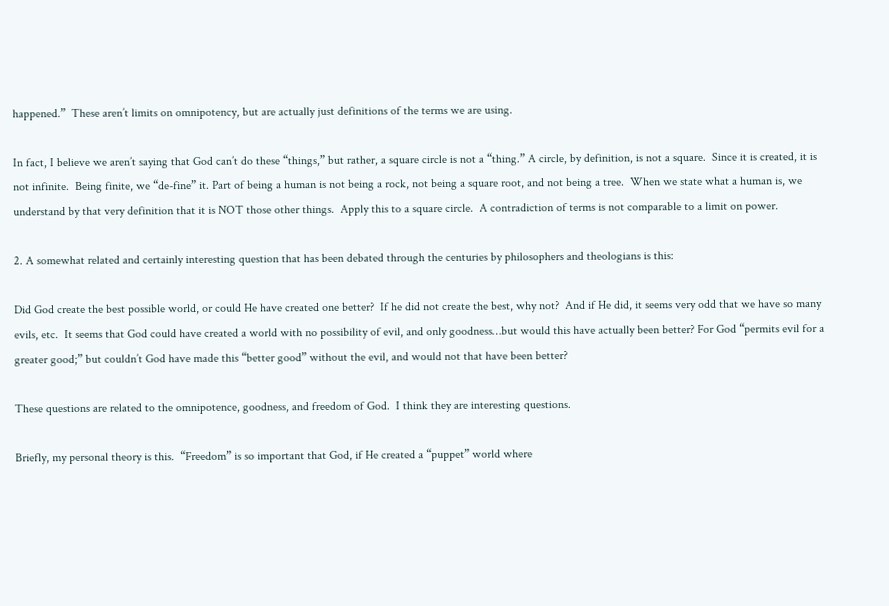happened.”  These aren’t limits on omnipotency, but are actually just definitions of the terms we are using.

In fact, I believe we aren’t saying that God can’t do these “things,” but rather, a square circle is not a “thing.” A circle, by definition, is not a square.  Since it is created, it is not infinite.  Being finite, we “de-fine” it. Part of being a human is not being a rock, not being a square root, and not being a tree.  When we state what a human is, we understand by that very definition that it is NOT those other things.  Apply this to a square circle.  A contradiction of terms is not comparable to a limit on power.

2. A somewhat related and certainly interesting question that has been debated through the centuries by philosophers and theologians is this:

Did God create the best possible world, or could He have created one better?  If he did not create the best, why not?  And if He did, it seems very odd that we have so many evils, etc.  It seems that God could have created a world with no possibility of evil, and only goodness…but would this have actually been better? For God “permits evil for a greater good;” but couldn’t God have made this “better good” without the evil, and would not that have been better?

These questions are related to the omnipotence, goodness, and freedom of God.  I think they are interesting questions.

Briefly, my personal theory is this.  “Freedom” is so important that God, if He created a “puppet” world where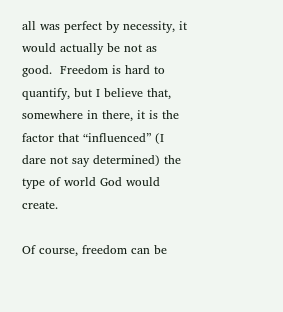all was perfect by necessity, it would actually be not as good.  Freedom is hard to quantify, but I believe that, somewhere in there, it is the factor that “influenced” (I dare not say determined) the type of world God would create.

Of course, freedom can be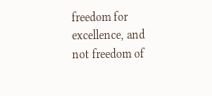freedom for excellence, and not freedom of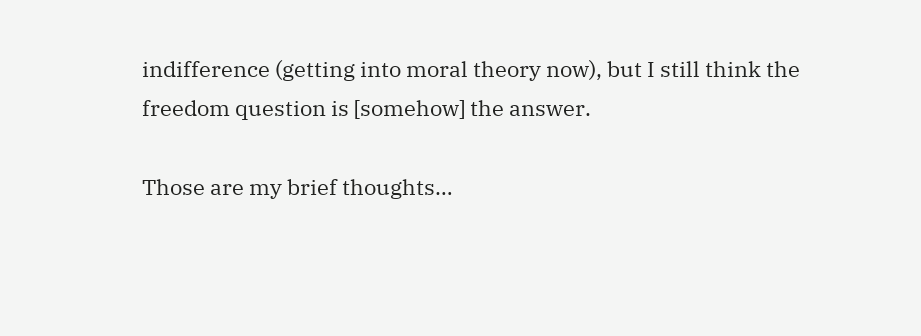indifference (getting into moral theory now), but I still think the freedom question is [somehow] the answer.

Those are my brief thoughts…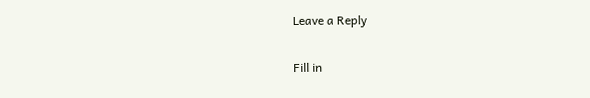Leave a Reply

Fill in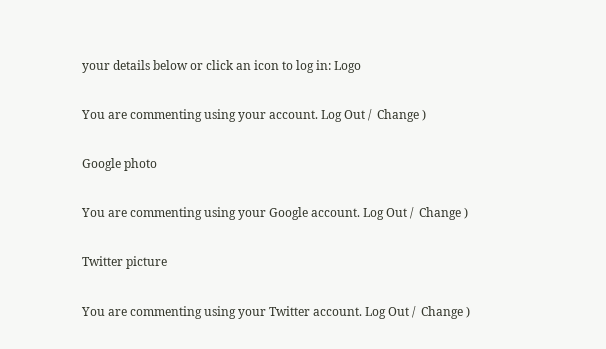your details below or click an icon to log in: Logo

You are commenting using your account. Log Out /  Change )

Google photo

You are commenting using your Google account. Log Out /  Change )

Twitter picture

You are commenting using your Twitter account. Log Out /  Change )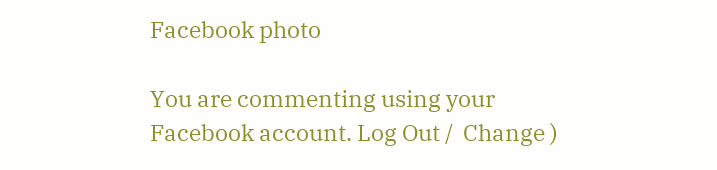Facebook photo

You are commenting using your Facebook account. Log Out /  Change )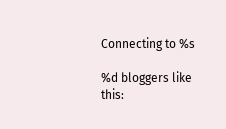Connecting to %s

%d bloggers like this: